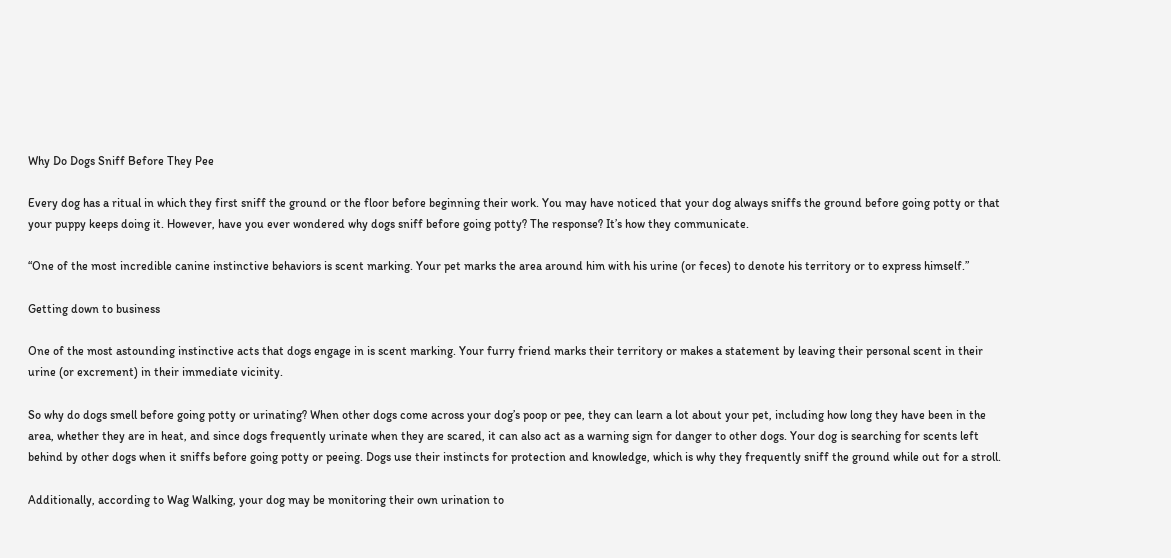Why Do Dogs Sniff Before They Pee

Every dog has a ritual in which they first sniff the ground or the floor before beginning their work. You may have noticed that your dog always sniffs the ground before going potty or that your puppy keeps doing it. However, have you ever wondered why dogs sniff before going potty? The response? It’s how they communicate.

“One of the most incredible canine instinctive behaviors is scent marking. Your pet marks the area around him with his urine (or feces) to denote his territory or to express himself.”

Getting down to business

One of the most astounding instinctive acts that dogs engage in is scent marking. Your furry friend marks their territory or makes a statement by leaving their personal scent in their urine (or excrement) in their immediate vicinity.

So why do dogs smell before going potty or urinating? When other dogs come across your dog’s poop or pee, they can learn a lot about your pet, including how long they have been in the area, whether they are in heat, and since dogs frequently urinate when they are scared, it can also act as a warning sign for danger to other dogs. Your dog is searching for scents left behind by other dogs when it sniffs before going potty or peeing. Dogs use their instincts for protection and knowledge, which is why they frequently sniff the ground while out for a stroll.

Additionally, according to Wag Walking, your dog may be monitoring their own urination to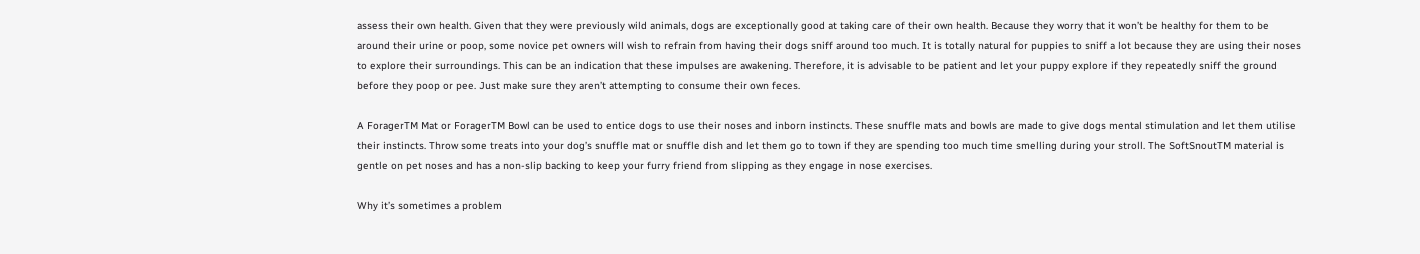assess their own health. Given that they were previously wild animals, dogs are exceptionally good at taking care of their own health. Because they worry that it won’t be healthy for them to be around their urine or poop, some novice pet owners will wish to refrain from having their dogs sniff around too much. It is totally natural for puppies to sniff a lot because they are using their noses to explore their surroundings. This can be an indication that these impulses are awakening. Therefore, it is advisable to be patient and let your puppy explore if they repeatedly sniff the ground before they poop or pee. Just make sure they aren’t attempting to consume their own feces.

A ForagerTM Mat or ForagerTM Bowl can be used to entice dogs to use their noses and inborn instincts. These snuffle mats and bowls are made to give dogs mental stimulation and let them utilise their instincts. Throw some treats into your dog’s snuffle mat or snuffle dish and let them go to town if they are spending too much time smelling during your stroll. The SoftSnoutTM material is gentle on pet noses and has a non-slip backing to keep your furry friend from slipping as they engage in nose exercises.

Why it’s sometimes a problem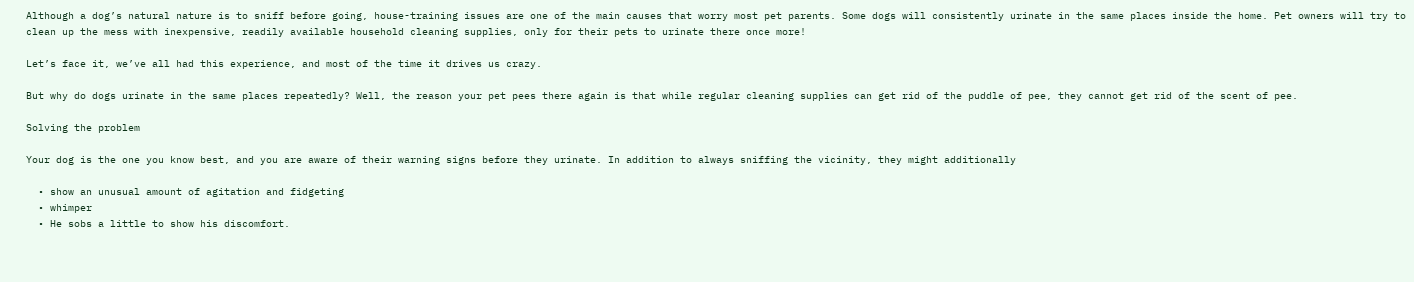Although a dog’s natural nature is to sniff before going, house-training issues are one of the main causes that worry most pet parents. Some dogs will consistently urinate in the same places inside the home. Pet owners will try to clean up the mess with inexpensive, readily available household cleaning supplies, only for their pets to urinate there once more!

Let’s face it, we’ve all had this experience, and most of the time it drives us crazy.

But why do dogs urinate in the same places repeatedly? Well, the reason your pet pees there again is that while regular cleaning supplies can get rid of the puddle of pee, they cannot get rid of the scent of pee.

Solving the problem

Your dog is the one you know best, and you are aware of their warning signs before they urinate. In addition to always sniffing the vicinity, they might additionally

  • show an unusual amount of agitation and fidgeting
  • whimper
  • He sobs a little to show his discomfort.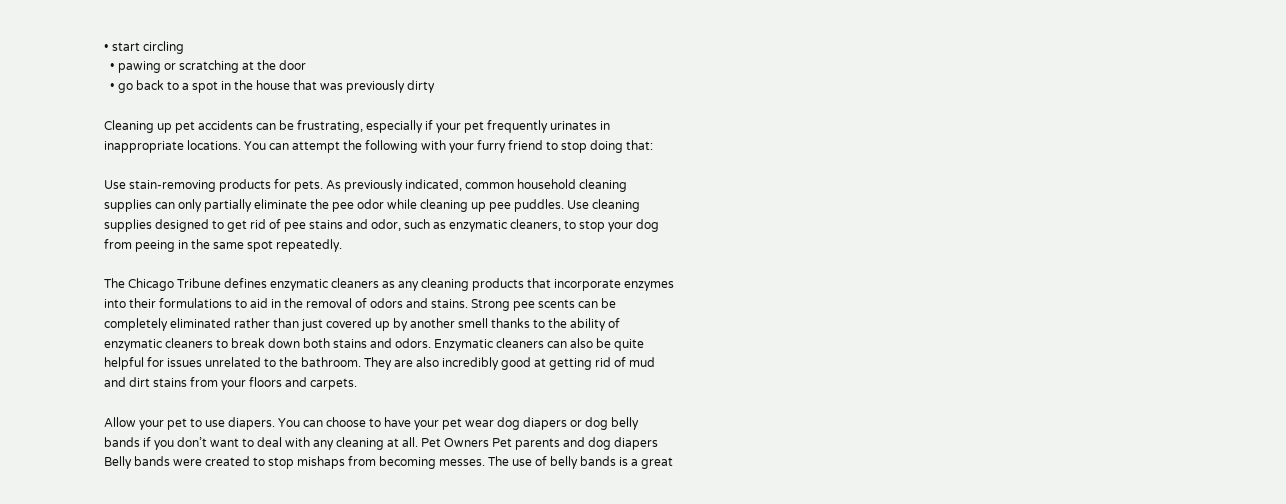• start circling
  • pawing or scratching at the door
  • go back to a spot in the house that was previously dirty

Cleaning up pet accidents can be frustrating, especially if your pet frequently urinates in inappropriate locations. You can attempt the following with your furry friend to stop doing that:

Use stain-removing products for pets. As previously indicated, common household cleaning supplies can only partially eliminate the pee odor while cleaning up pee puddles. Use cleaning supplies designed to get rid of pee stains and odor, such as enzymatic cleaners, to stop your dog from peeing in the same spot repeatedly.

The Chicago Tribune defines enzymatic cleaners as any cleaning products that incorporate enzymes into their formulations to aid in the removal of odors and stains. Strong pee scents can be completely eliminated rather than just covered up by another smell thanks to the ability of enzymatic cleaners to break down both stains and odors. Enzymatic cleaners can also be quite helpful for issues unrelated to the bathroom. They are also incredibly good at getting rid of mud and dirt stains from your floors and carpets.

Allow your pet to use diapers. You can choose to have your pet wear dog diapers or dog belly bands if you don’t want to deal with any cleaning at all. Pet Owners Pet parents and dog diapers Belly bands were created to stop mishaps from becoming messes. The use of belly bands is a great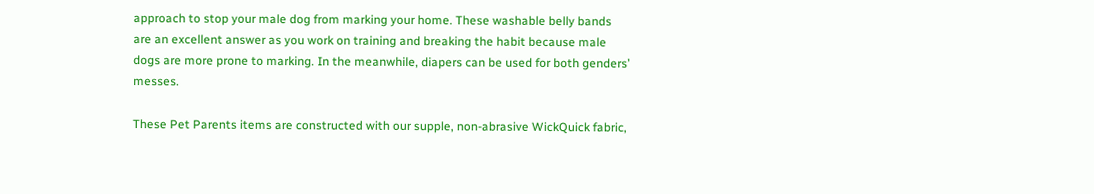approach to stop your male dog from marking your home. These washable belly bands are an excellent answer as you work on training and breaking the habit because male dogs are more prone to marking. In the meanwhile, diapers can be used for both genders’ messes.

These Pet Parents items are constructed with our supple, non-abrasive WickQuick fabric,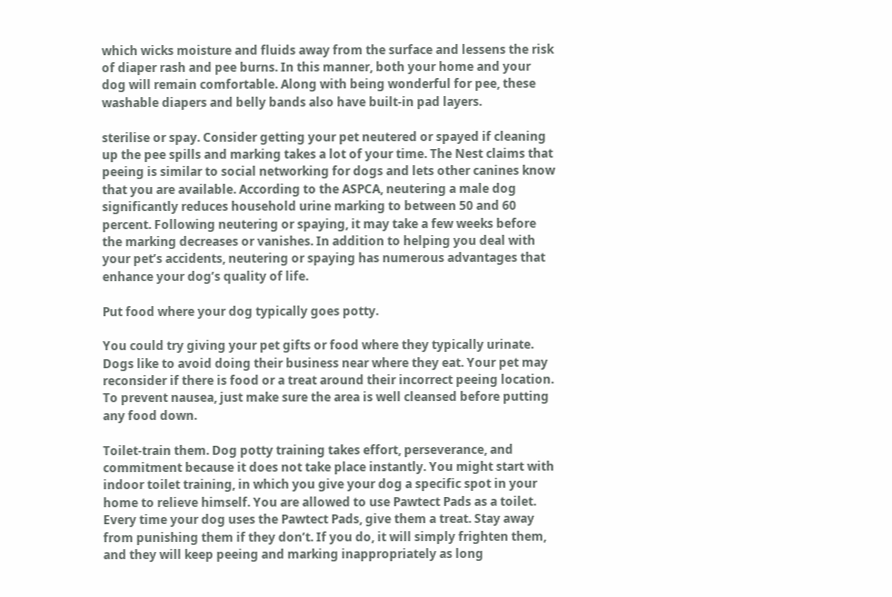which wicks moisture and fluids away from the surface and lessens the risk of diaper rash and pee burns. In this manner, both your home and your dog will remain comfortable. Along with being wonderful for pee, these washable diapers and belly bands also have built-in pad layers.

sterilise or spay. Consider getting your pet neutered or spayed if cleaning up the pee spills and marking takes a lot of your time. The Nest claims that peeing is similar to social networking for dogs and lets other canines know that you are available. According to the ASPCA, neutering a male dog significantly reduces household urine marking to between 50 and 60 percent. Following neutering or spaying, it may take a few weeks before the marking decreases or vanishes. In addition to helping you deal with your pet’s accidents, neutering or spaying has numerous advantages that enhance your dog’s quality of life.

Put food where your dog typically goes potty.

You could try giving your pet gifts or food where they typically urinate. Dogs like to avoid doing their business near where they eat. Your pet may reconsider if there is food or a treat around their incorrect peeing location. To prevent nausea, just make sure the area is well cleansed before putting any food down.

Toilet-train them. Dog potty training takes effort, perseverance, and commitment because it does not take place instantly. You might start with indoor toilet training, in which you give your dog a specific spot in your home to relieve himself. You are allowed to use Pawtect Pads as a toilet. Every time your dog uses the Pawtect Pads, give them a treat. Stay away from punishing them if they don’t. If you do, it will simply frighten them, and they will keep peeing and marking inappropriately as long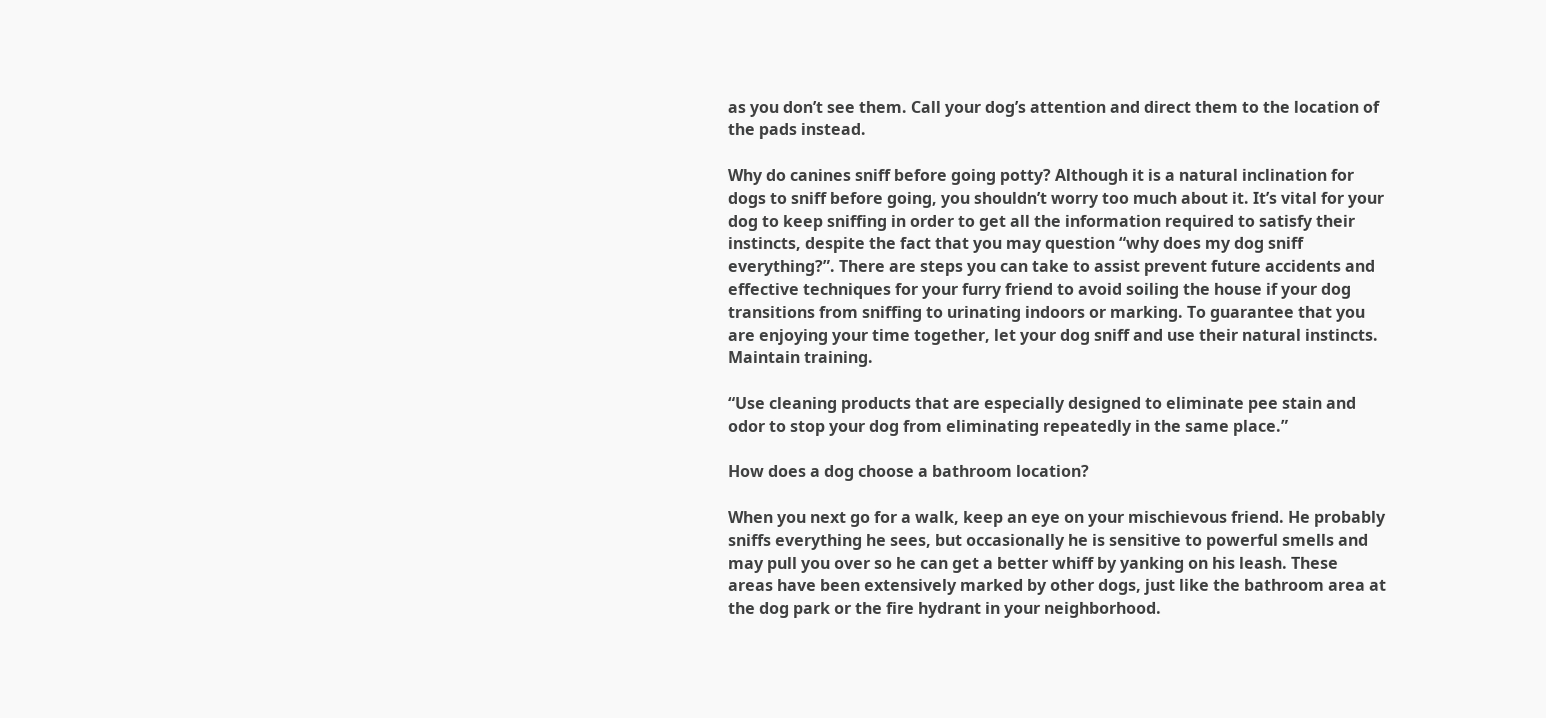as you don’t see them. Call your dog’s attention and direct them to the location of the pads instead.

Why do canines sniff before going potty? Although it is a natural inclination for dogs to sniff before going, you shouldn’t worry too much about it. It’s vital for your dog to keep sniffing in order to get all the information required to satisfy their instincts, despite the fact that you may question “why does my dog sniff everything?”. There are steps you can take to assist prevent future accidents and effective techniques for your furry friend to avoid soiling the house if your dog transitions from sniffing to urinating indoors or marking. To guarantee that you are enjoying your time together, let your dog sniff and use their natural instincts. Maintain training.

“Use cleaning products that are especially designed to eliminate pee stain and odor to stop your dog from eliminating repeatedly in the same place.”

How does a dog choose a bathroom location?

When you next go for a walk, keep an eye on your mischievous friend. He probably sniffs everything he sees, but occasionally he is sensitive to powerful smells and may pull you over so he can get a better whiff by yanking on his leash. These areas have been extensively marked by other dogs, just like the bathroom area at the dog park or the fire hydrant in your neighborhood.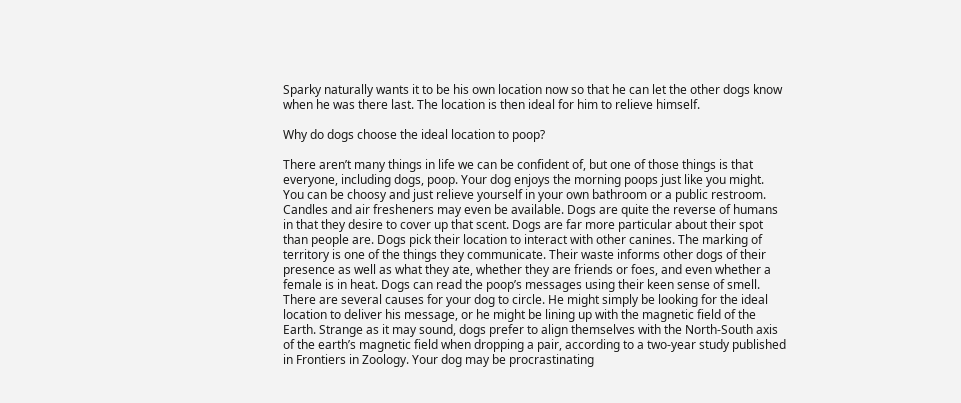Sparky naturally wants it to be his own location now so that he can let the other dogs know when he was there last. The location is then ideal for him to relieve himself.

Why do dogs choose the ideal location to poop?

There aren’t many things in life we can be confident of, but one of those things is that everyone, including dogs, poop. Your dog enjoys the morning poops just like you might. You can be choosy and just relieve yourself in your own bathroom or a public restroom. Candles and air fresheners may even be available. Dogs are quite the reverse of humans in that they desire to cover up that scent. Dogs are far more particular about their spot than people are. Dogs pick their location to interact with other canines. The marking of territory is one of the things they communicate. Their waste informs other dogs of their presence as well as what they ate, whether they are friends or foes, and even whether a female is in heat. Dogs can read the poop’s messages using their keen sense of smell. There are several causes for your dog to circle. He might simply be looking for the ideal location to deliver his message, or he might be lining up with the magnetic field of the Earth. Strange as it may sound, dogs prefer to align themselves with the North-South axis of the earth’s magnetic field when dropping a pair, according to a two-year study published in Frontiers in Zoology. Your dog may be procrastinating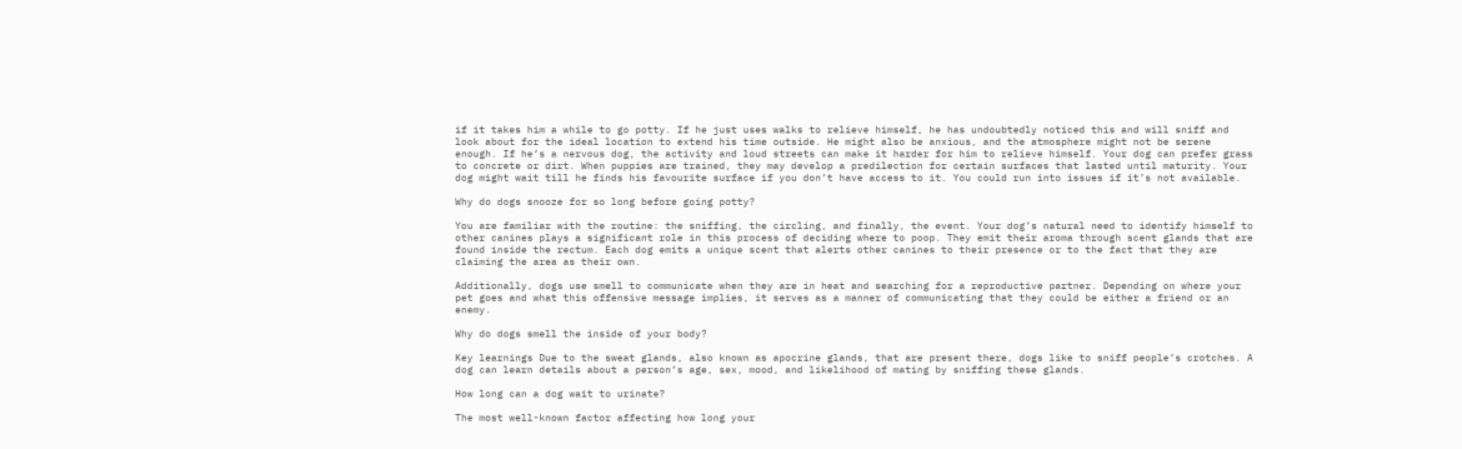if it takes him a while to go potty. If he just uses walks to relieve himself, he has undoubtedly noticed this and will sniff and look about for the ideal location to extend his time outside. He might also be anxious, and the atmosphere might not be serene enough. If he’s a nervous dog, the activity and loud streets can make it harder for him to relieve himself. Your dog can prefer grass to concrete or dirt. When puppies are trained, they may develop a predilection for certain surfaces that lasted until maturity. Your dog might wait till he finds his favourite surface if you don’t have access to it. You could run into issues if it’s not available.

Why do dogs snooze for so long before going potty?

You are familiar with the routine: the sniffing, the circling, and finally, the event. Your dog’s natural need to identify himself to other canines plays a significant role in this process of deciding where to poop. They emit their aroma through scent glands that are found inside the rectum. Each dog emits a unique scent that alerts other canines to their presence or to the fact that they are claiming the area as their own.

Additionally, dogs use smell to communicate when they are in heat and searching for a reproductive partner. Depending on where your pet goes and what this offensive message implies, it serves as a manner of communicating that they could be either a friend or an enemy.

Why do dogs smell the inside of your body?

Key learnings Due to the sweat glands, also known as apocrine glands, that are present there, dogs like to sniff people’s crotches. A dog can learn details about a person’s age, sex, mood, and likelihood of mating by sniffing these glands.

How long can a dog wait to urinate?

The most well-known factor affecting how long your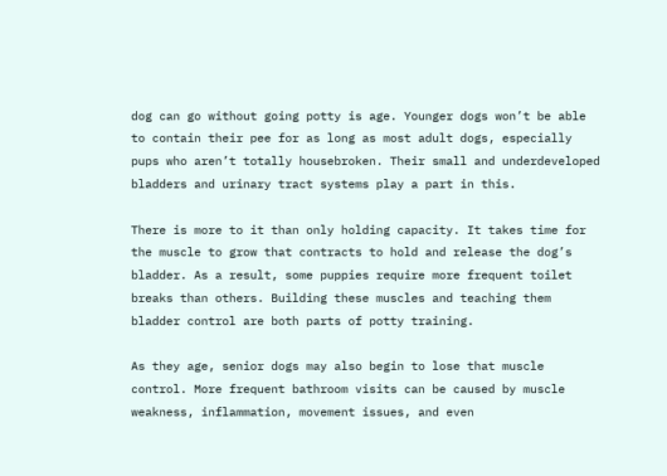dog can go without going potty is age. Younger dogs won’t be able to contain their pee for as long as most adult dogs, especially pups who aren’t totally housebroken. Their small and underdeveloped bladders and urinary tract systems play a part in this.

There is more to it than only holding capacity. It takes time for the muscle to grow that contracts to hold and release the dog’s bladder. As a result, some puppies require more frequent toilet breaks than others. Building these muscles and teaching them bladder control are both parts of potty training.

As they age, senior dogs may also begin to lose that muscle control. More frequent bathroom visits can be caused by muscle weakness, inflammation, movement issues, and even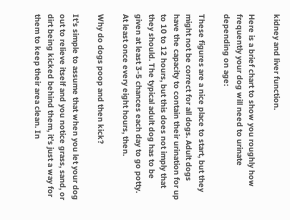kidney and liver function.

Here is a brief chart to show you roughly how frequently your dog will need to urinate depending on age:

These figures are a nice place to start, but they might not be correct for all dogs. Adult dogs have the capacity to contain their urination for up to 10 to 12 hours, but this does not imply that they should. The typical adult dog has to be given at least 3-5 chances each day to go potty. At least once every eight hours, then.

Why do dogs poop and then kick?

It’s simple to assume that when you let your dog out to relieve itself and you notice grass, sand, or dirt being kicked behind them, it’s just a way for them to keep their area clean. In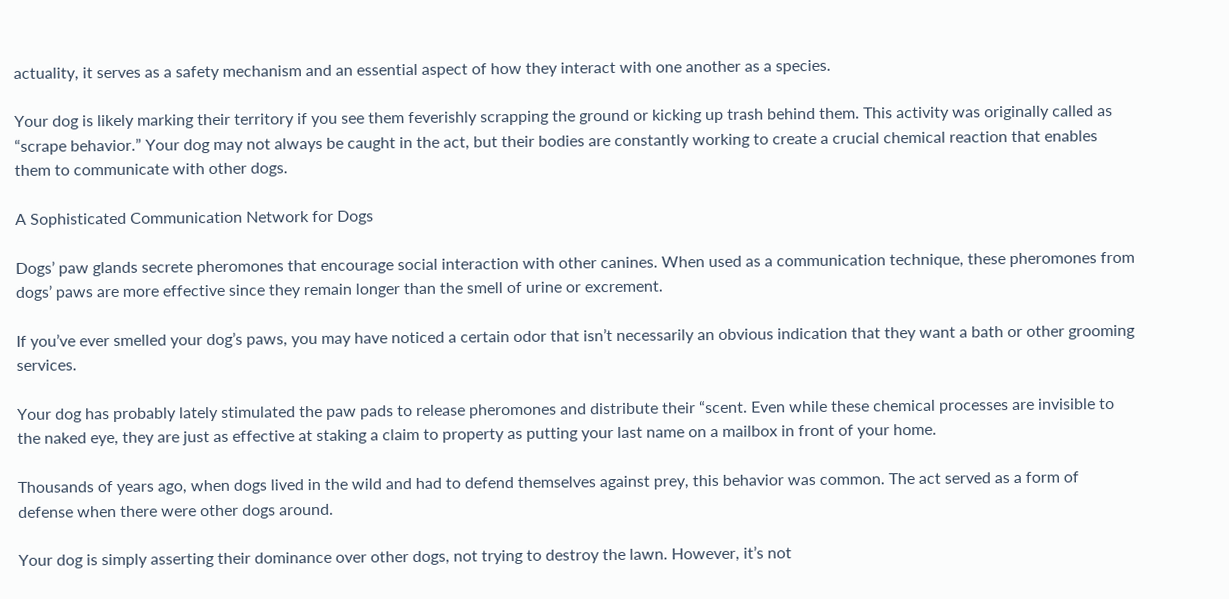actuality, it serves as a safety mechanism and an essential aspect of how they interact with one another as a species.

Your dog is likely marking their territory if you see them feverishly scrapping the ground or kicking up trash behind them. This activity was originally called as “scrape behavior.” Your dog may not always be caught in the act, but their bodies are constantly working to create a crucial chemical reaction that enables them to communicate with other dogs.

A Sophisticated Communication Network for Dogs

Dogs’ paw glands secrete pheromones that encourage social interaction with other canines. When used as a communication technique, these pheromones from dogs’ paws are more effective since they remain longer than the smell of urine or excrement.

If you’ve ever smelled your dog’s paws, you may have noticed a certain odor that isn’t necessarily an obvious indication that they want a bath or other grooming services.

Your dog has probably lately stimulated the paw pads to release pheromones and distribute their “scent. Even while these chemical processes are invisible to the naked eye, they are just as effective at staking a claim to property as putting your last name on a mailbox in front of your home.

Thousands of years ago, when dogs lived in the wild and had to defend themselves against prey, this behavior was common. The act served as a form of defense when there were other dogs around.

Your dog is simply asserting their dominance over other dogs, not trying to destroy the lawn. However, it’s not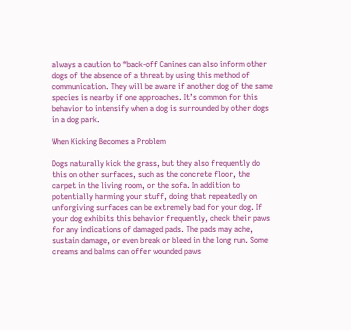always a caution to “back-off Canines can also inform other dogs of the absence of a threat by using this method of communication. They will be aware if another dog of the same species is nearby if one approaches. It’s common for this behavior to intensify when a dog is surrounded by other dogs in a dog park.

When Kicking Becomes a Problem

Dogs naturally kick the grass, but they also frequently do this on other surfaces, such as the concrete floor, the carpet in the living room, or the sofa. In addition to potentially harming your stuff, doing that repeatedly on unforgiving surfaces can be extremely bad for your dog. If your dog exhibits this behavior frequently, check their paws for any indications of damaged pads. The pads may ache, sustain damage, or even break or bleed in the long run. Some creams and balms can offer wounded paws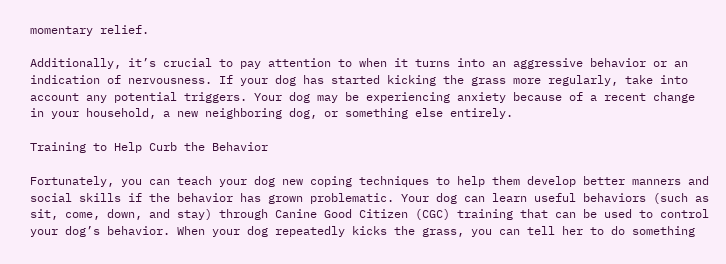momentary relief.

Additionally, it’s crucial to pay attention to when it turns into an aggressive behavior or an indication of nervousness. If your dog has started kicking the grass more regularly, take into account any potential triggers. Your dog may be experiencing anxiety because of a recent change in your household, a new neighboring dog, or something else entirely.

Training to Help Curb the Behavior

Fortunately, you can teach your dog new coping techniques to help them develop better manners and social skills if the behavior has grown problematic. Your dog can learn useful behaviors (such as sit, come, down, and stay) through Canine Good Citizen (CGC) training that can be used to control your dog’s behavior. When your dog repeatedly kicks the grass, you can tell her to do something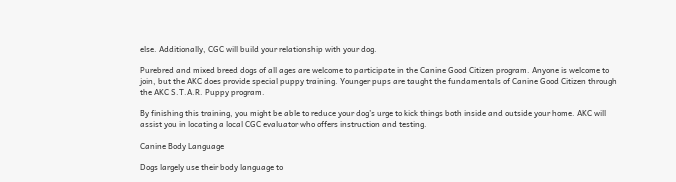else. Additionally, CGC will build your relationship with your dog.

Purebred and mixed breed dogs of all ages are welcome to participate in the Canine Good Citizen program. Anyone is welcome to join, but the AKC does provide special puppy training. Younger pups are taught the fundamentals of Canine Good Citizen through the AKC S.T.A.R. Puppy program.

By finishing this training, you might be able to reduce your dog’s urge to kick things both inside and outside your home. AKC will assist you in locating a local CGC evaluator who offers instruction and testing.

Canine Body Language

Dogs largely use their body language to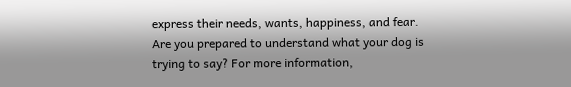express their needs, wants, happiness, and fear. Are you prepared to understand what your dog is trying to say? For more information,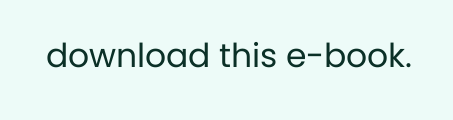download this e-book.